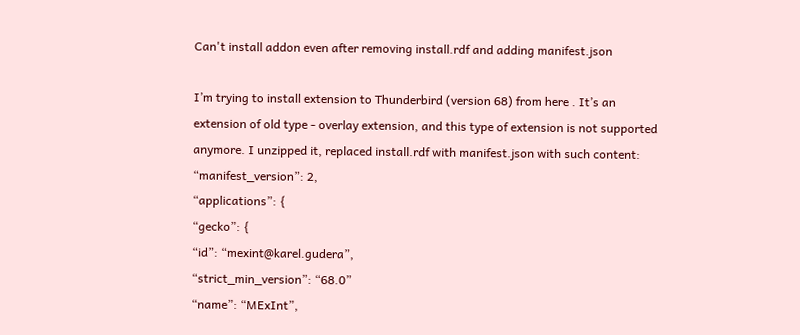Can't install addon even after removing install.rdf and adding manifest.json

I’m trying to install extension to Thunderbird (version 68) from here . It’s an extension of old type - overlay extension, and this type of extension is not supported anymore. I unzipped it, replaced install.rdf with manifest.json with such content:
“manifest_version”: 2,
“applications”: {
“gecko”: {
“id”: “mexint@karel.gudera”,
“strict_min_version”: “68.0”
“name”: “MExInt”,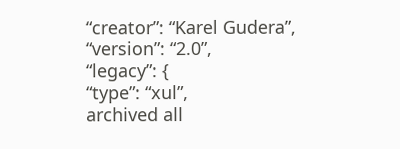“creator”: “Karel Gudera”,
“version”: “2.0”,
“legacy”: {
“type”: “xul”,
archived all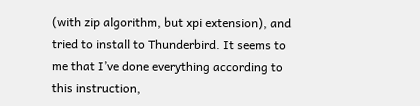(with zip algorithm, but xpi extension), and tried to install to Thunderbird. It seems to me that I’ve done everything according to this instruction,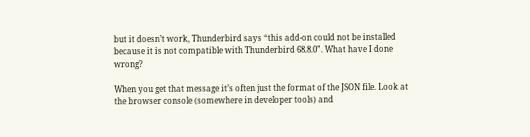but it doesn’t work, Thunderbird says “this add-on could not be installed because it is not compatible with Thunderbird 68.8.0”. What have I done wrong?

When you get that message it’s often just the format of the JSON file. Look at the browser console (somewhere in developer tools) and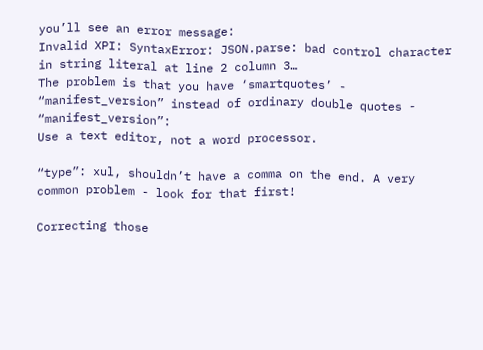you’ll see an error message:
Invalid XPI: SyntaxError: JSON.parse: bad control character in string literal at line 2 column 3…
The problem is that you have ‘smartquotes’ - “manifest_version” instead of ordinary double quotes - “manifest_version”:
Use a text editor, not a word processor.

“type”: xul, shouldn’t have a comma on the end. A very common problem - look for that first!

Correcting those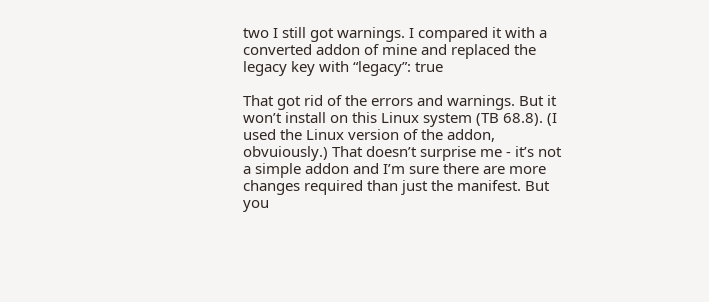two I still got warnings. I compared it with a converted addon of mine and replaced the legacy key with “legacy”: true

That got rid of the errors and warnings. But it won’t install on this Linux system (TB 68.8). (I used the Linux version of the addon, obvuiously.) That doesn’t surprise me - it’s not a simple addon and I’m sure there are more changes required than just the manifest. But you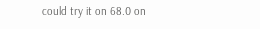could try it on 68.0 on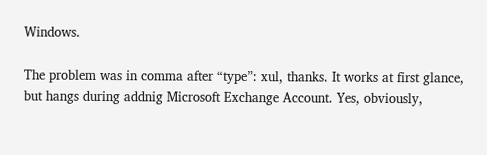Windows.

The problem was in comma after “type”: xul, thanks. It works at first glance, but hangs during addnig Microsoft Exchange Account. Yes, obviously,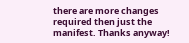there are more changes required then just the manifest. Thanks anyway!